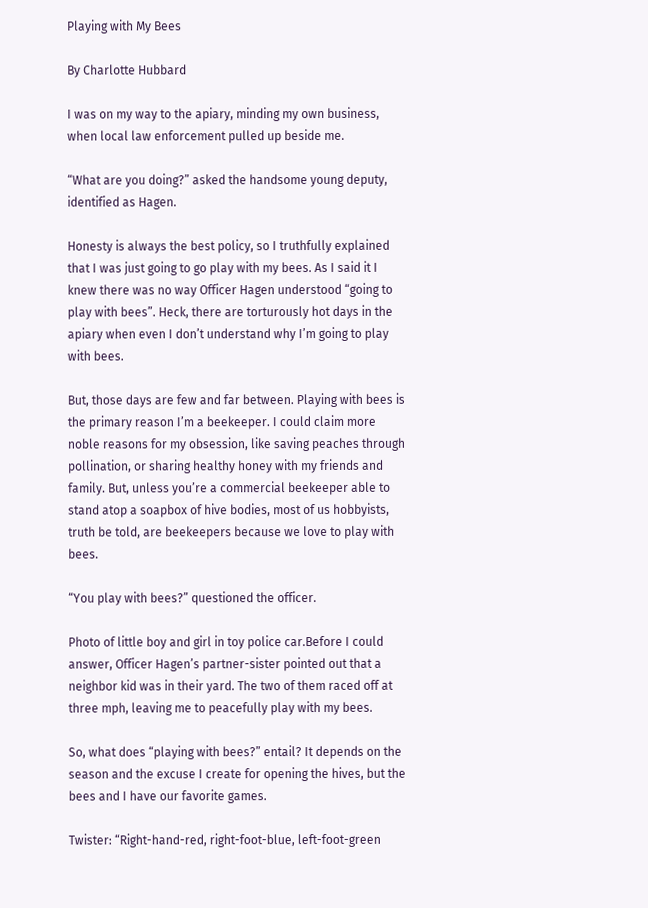Playing with My Bees

By Charlotte Hubbard

I was on my way to the apiary, minding my own business, when local law enforcement pulled up beside me.

“What are you doing?” asked the handsome young deputy, identified as Hagen.

Honesty is always the best policy, so I truthfully explained that I was just going to go play with my bees. As I said it I knew there was no way Officer Hagen understood “going to play with bees”. Heck, there are torturously hot days in the apiary when even I don’t understand why I’m going to play with bees.

But, those days are few and far between. Playing with bees is the primary reason I’m a beekeeper. I could claim more noble reasons for my obsession, like saving peaches through pollination, or sharing healthy honey with my friends and family. But, unless you’re a commercial beekeeper able to stand atop a soapbox of hive bodies, most of us hobbyists, truth be told, are beekeepers because we love to play with bees.

“You play with bees?” questioned the officer.

Photo of little boy and girl in toy police car.Before I could answer, Officer Hagen’s partner-sister pointed out that a neighbor kid was in their yard. The two of them raced off at three mph, leaving me to peacefully play with my bees.

So, what does “playing with bees?” entail? It depends on the season and the excuse I create for opening the hives, but the bees and I have our favorite games.

Twister: “Right-hand-red, right-foot-blue, left-foot-green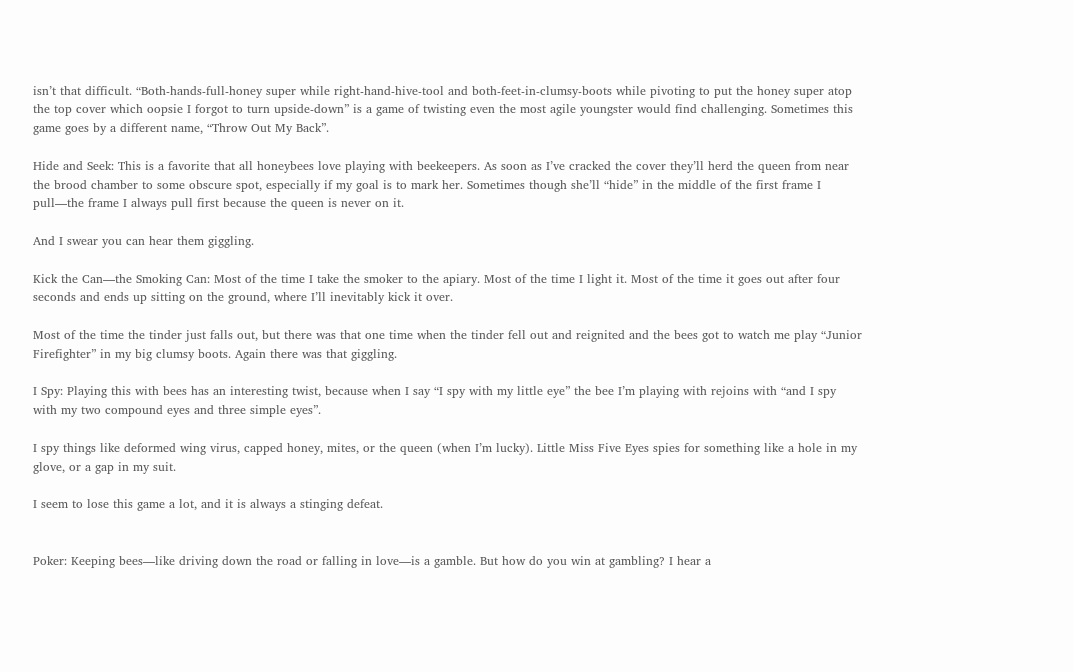isn’t that difficult. “Both-hands-full-honey super while right-hand-hive-tool and both-feet-in-clumsy-boots while pivoting to put the honey super atop the top cover which oopsie I forgot to turn upside-down” is a game of twisting even the most agile youngster would find challenging. Sometimes this game goes by a different name, “Throw Out My Back”.

Hide and Seek: This is a favorite that all honeybees love playing with beekeepers. As soon as I’ve cracked the cover they’ll herd the queen from near the brood chamber to some obscure spot, especially if my goal is to mark her. Sometimes though she’ll “hide” in the middle of the first frame I pull—the frame I always pull first because the queen is never on it.

And I swear you can hear them giggling.

Kick the Can—the Smoking Can: Most of the time I take the smoker to the apiary. Most of the time I light it. Most of the time it goes out after four seconds and ends up sitting on the ground, where I’ll inevitably kick it over.

Most of the time the tinder just falls out, but there was that one time when the tinder fell out and reignited and the bees got to watch me play “Junior Firefighter” in my big clumsy boots. Again there was that giggling.

I Spy: Playing this with bees has an interesting twist, because when I say “I spy with my little eye” the bee I’m playing with rejoins with “and I spy with my two compound eyes and three simple eyes”.

I spy things like deformed wing virus, capped honey, mites, or the queen (when I’m lucky). Little Miss Five Eyes spies for something like a hole in my glove, or a gap in my suit.

I seem to lose this game a lot, and it is always a stinging defeat.


Poker: Keeping bees—like driving down the road or falling in love—is a gamble. But how do you win at gambling? I hear a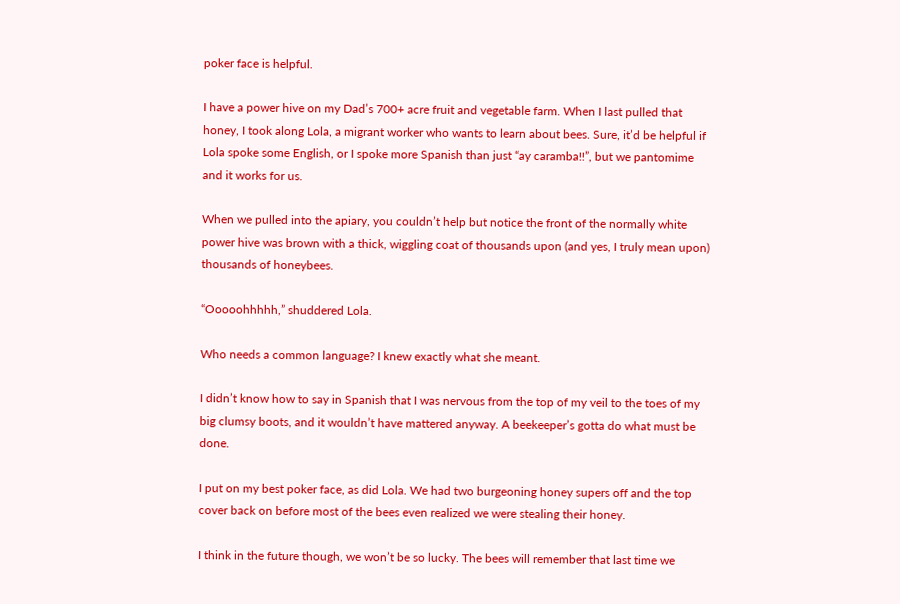poker face is helpful.

I have a power hive on my Dad’s 700+ acre fruit and vegetable farm. When I last pulled that honey, I took along Lola, a migrant worker who wants to learn about bees. Sure, it’d be helpful if Lola spoke some English, or I spoke more Spanish than just “ay caramba!!”, but we pantomime and it works for us.

When we pulled into the apiary, you couldn’t help but notice the front of the normally white power hive was brown with a thick, wiggling coat of thousands upon (and yes, I truly mean upon) thousands of honeybees.

“Ooooohhhhh,” shuddered Lola.

Who needs a common language? I knew exactly what she meant.

I didn’t know how to say in Spanish that I was nervous from the top of my veil to the toes of my big clumsy boots, and it wouldn’t have mattered anyway. A beekeeper’s gotta do what must be done.

I put on my best poker face, as did Lola. We had two burgeoning honey supers off and the top cover back on before most of the bees even realized we were stealing their honey.

I think in the future though, we won’t be so lucky. The bees will remember that last time we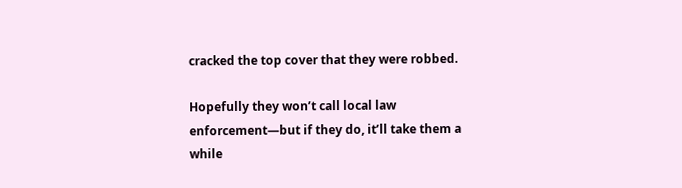cracked the top cover that they were robbed.

Hopefully they won’t call local law enforcement—but if they do, it’ll take them a while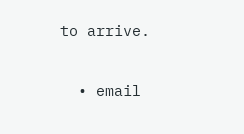to arrive.

  • email